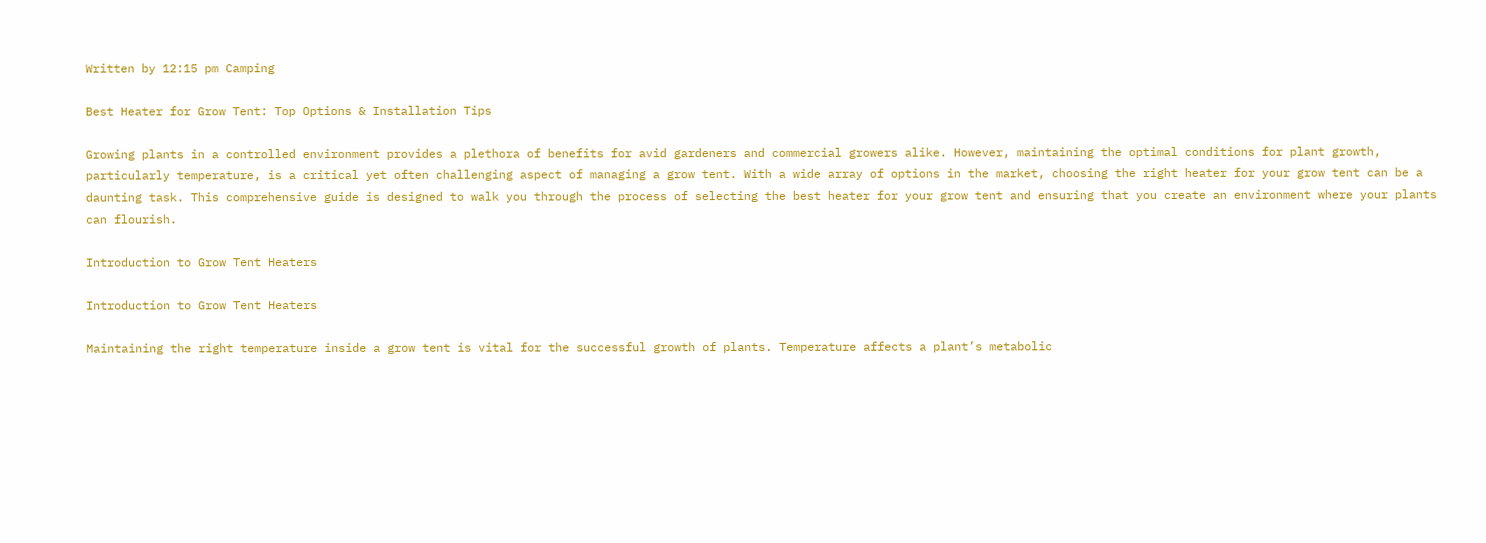Written by 12:15 pm Camping

Best Heater for Grow Tent: Top Options & Installation Tips

Growing plants in a controlled environment provides a plethora of benefits for avid gardeners and commercial growers alike. However, maintaining the optimal conditions for plant growth, particularly temperature, is a critical yet often challenging aspect of managing a grow tent. With a wide array of options in the market, choosing the right heater for your grow tent can be a daunting task. This comprehensive guide is designed to walk you through the process of selecting the best heater for your grow tent and ensuring that you create an environment where your plants can flourish.

Introduction to Grow Tent Heaters

Introduction to Grow Tent Heaters

Maintaining the right temperature inside a grow tent is vital for the successful growth of plants. Temperature affects a plant’s metabolic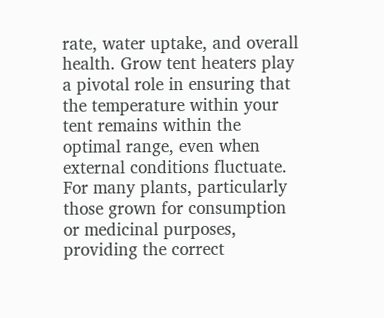rate, water uptake, and overall health. Grow tent heaters play a pivotal role in ensuring that the temperature within your tent remains within the optimal range, even when external conditions fluctuate. For many plants, particularly those grown for consumption or medicinal purposes, providing the correct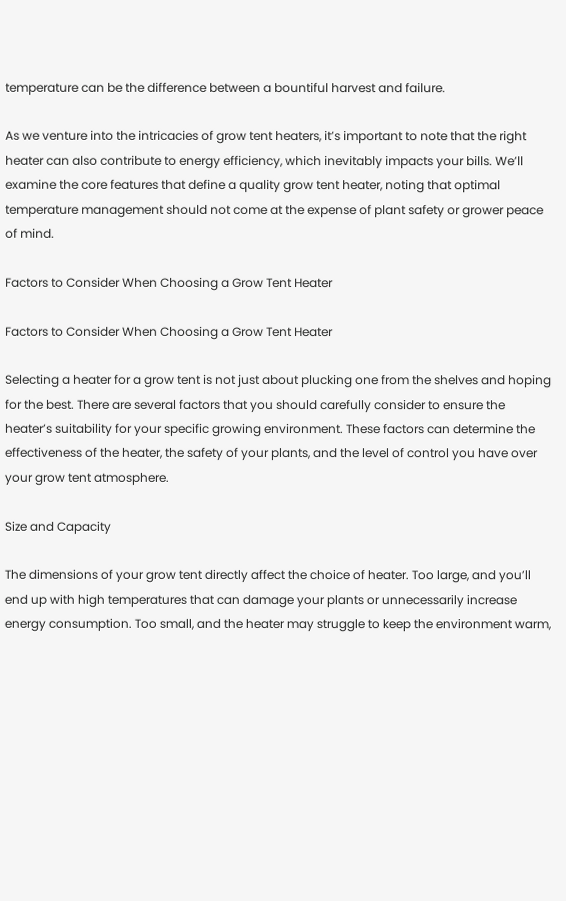temperature can be the difference between a bountiful harvest and failure.

As we venture into the intricacies of grow tent heaters, it’s important to note that the right heater can also contribute to energy efficiency, which inevitably impacts your bills. We’ll examine the core features that define a quality grow tent heater, noting that optimal temperature management should not come at the expense of plant safety or grower peace of mind.

Factors to Consider When Choosing a Grow Tent Heater

Factors to Consider When Choosing a Grow Tent Heater

Selecting a heater for a grow tent is not just about plucking one from the shelves and hoping for the best. There are several factors that you should carefully consider to ensure the heater’s suitability for your specific growing environment. These factors can determine the effectiveness of the heater, the safety of your plants, and the level of control you have over your grow tent atmosphere.

Size and Capacity

The dimensions of your grow tent directly affect the choice of heater. Too large, and you’ll end up with high temperatures that can damage your plants or unnecessarily increase energy consumption. Too small, and the heater may struggle to keep the environment warm,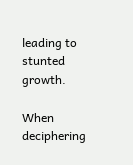leading to stunted growth.

When deciphering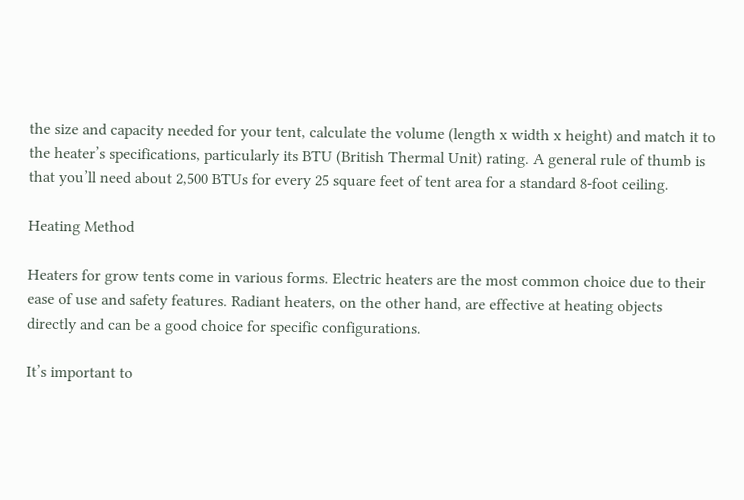the size and capacity needed for your tent, calculate the volume (length x width x height) and match it to the heater’s specifications, particularly its BTU (British Thermal Unit) rating. A general rule of thumb is that you’ll need about 2,500 BTUs for every 25 square feet of tent area for a standard 8-foot ceiling.

Heating Method

Heaters for grow tents come in various forms. Electric heaters are the most common choice due to their ease of use and safety features. Radiant heaters, on the other hand, are effective at heating objects directly and can be a good choice for specific configurations.

It’s important to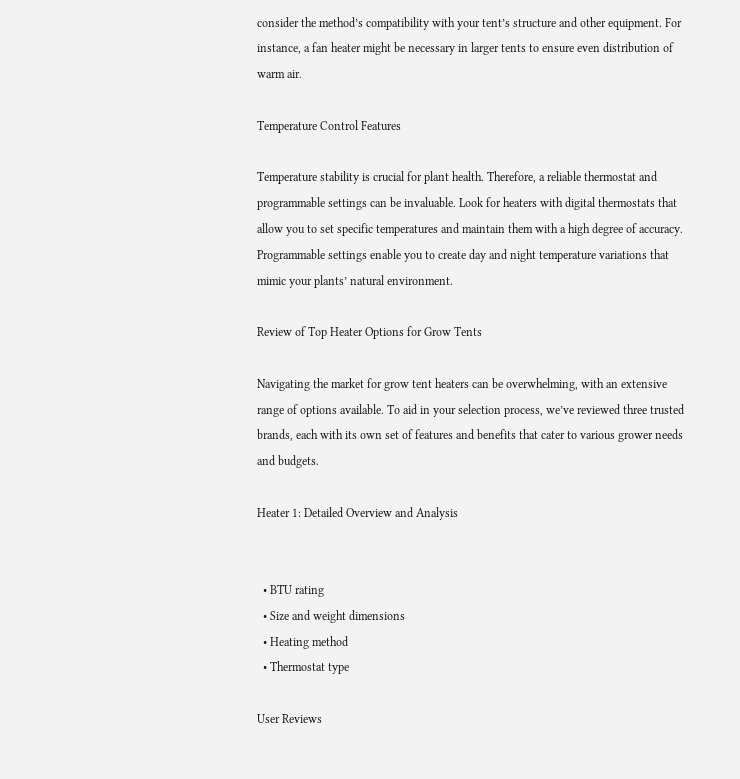consider the method’s compatibility with your tent’s structure and other equipment. For instance, a fan heater might be necessary in larger tents to ensure even distribution of warm air.

Temperature Control Features

Temperature stability is crucial for plant health. Therefore, a reliable thermostat and programmable settings can be invaluable. Look for heaters with digital thermostats that allow you to set specific temperatures and maintain them with a high degree of accuracy. Programmable settings enable you to create day and night temperature variations that mimic your plants’ natural environment.

Review of Top Heater Options for Grow Tents

Navigating the market for grow tent heaters can be overwhelming, with an extensive range of options available. To aid in your selection process, we’ve reviewed three trusted brands, each with its own set of features and benefits that cater to various grower needs and budgets.

Heater 1: Detailed Overview and Analysis


  • BTU rating
  • Size and weight dimensions
  • Heating method
  • Thermostat type

User Reviews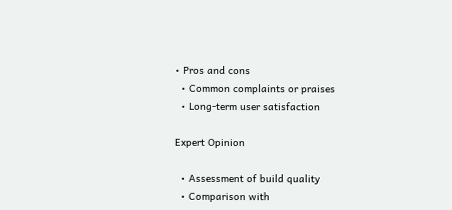• Pros and cons
  • Common complaints or praises
  • Long-term user satisfaction

Expert Opinion

  • Assessment of build quality
  • Comparison with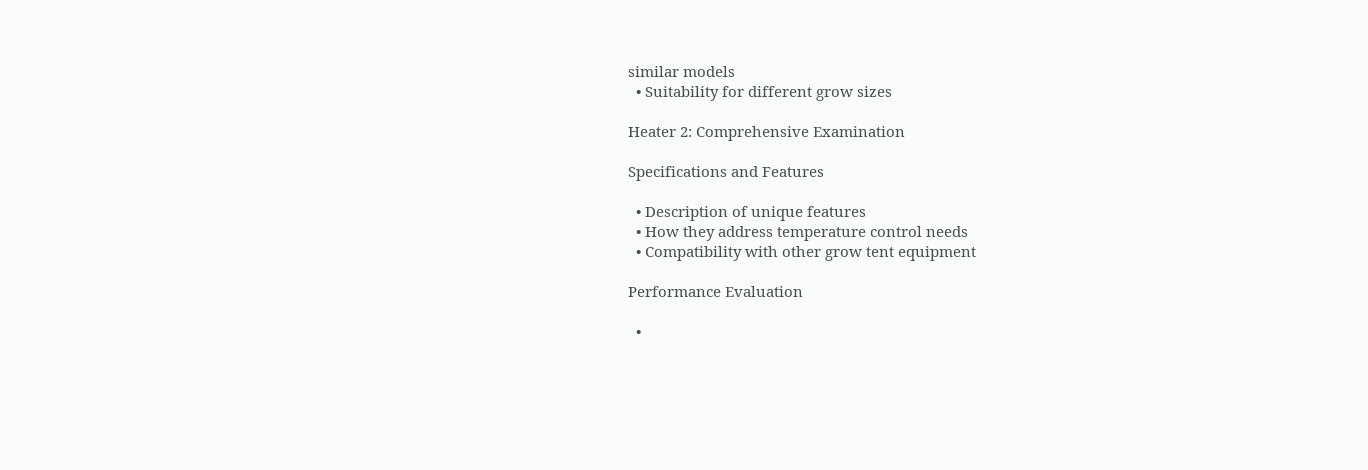similar models
  • Suitability for different grow sizes

Heater 2: Comprehensive Examination

Specifications and Features

  • Description of unique features
  • How they address temperature control needs
  • Compatibility with other grow tent equipment

Performance Evaluation

  •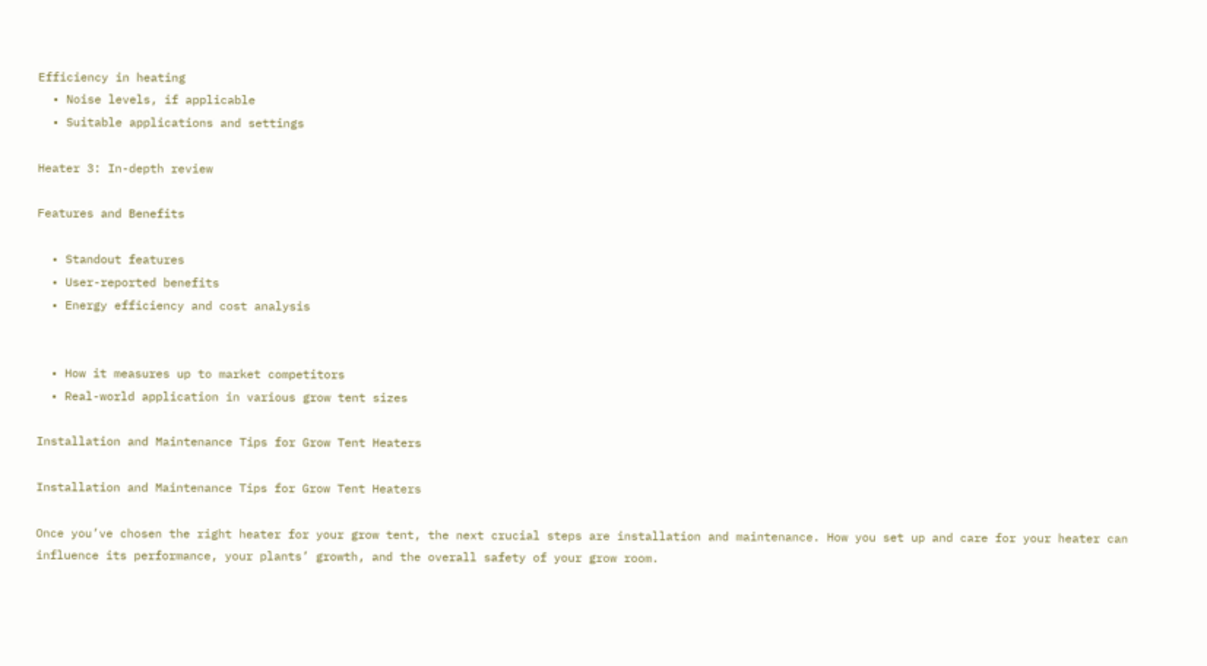Efficiency in heating
  • Noise levels, if applicable
  • Suitable applications and settings

Heater 3: In-depth review

Features and Benefits

  • Standout features
  • User-reported benefits
  • Energy efficiency and cost analysis


  • How it measures up to market competitors
  • Real-world application in various grow tent sizes

Installation and Maintenance Tips for Grow Tent Heaters

Installation and Maintenance Tips for Grow Tent Heaters

Once you’ve chosen the right heater for your grow tent, the next crucial steps are installation and maintenance. How you set up and care for your heater can influence its performance, your plants’ growth, and the overall safety of your grow room.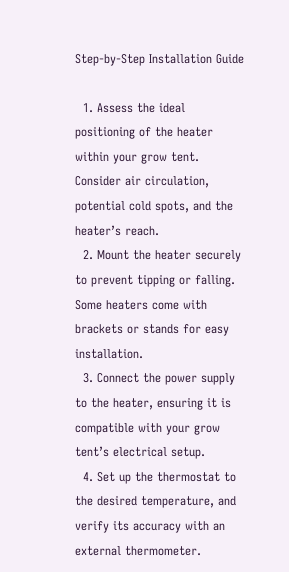Step-by-Step Installation Guide

  1. Assess the ideal positioning of the heater within your grow tent. Consider air circulation, potential cold spots, and the heater’s reach.
  2. Mount the heater securely to prevent tipping or falling. Some heaters come with brackets or stands for easy installation.
  3. Connect the power supply to the heater, ensuring it is compatible with your grow tent’s electrical setup.
  4. Set up the thermostat to the desired temperature, and verify its accuracy with an external thermometer.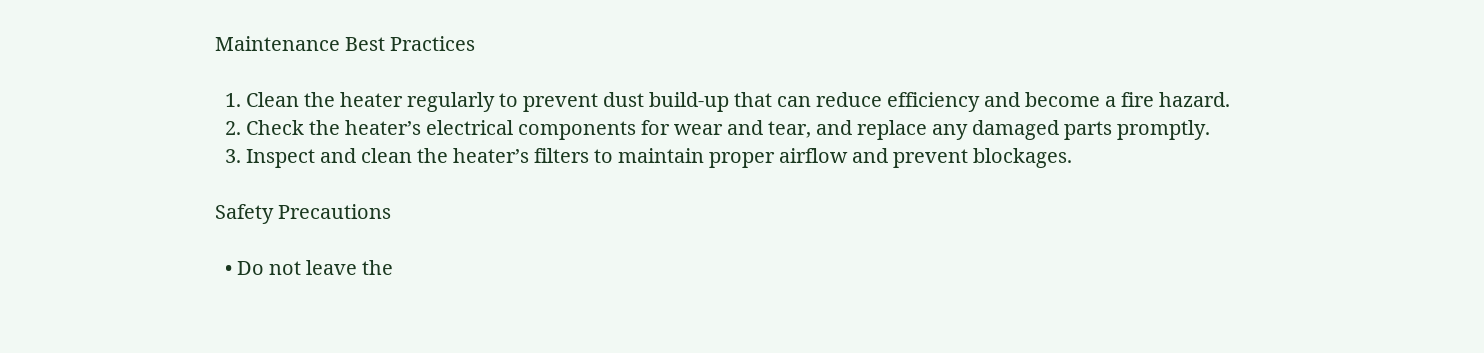Maintenance Best Practices

  1. Clean the heater regularly to prevent dust build-up that can reduce efficiency and become a fire hazard.
  2. Check the heater’s electrical components for wear and tear, and replace any damaged parts promptly.
  3. Inspect and clean the heater’s filters to maintain proper airflow and prevent blockages.

Safety Precautions

  • Do not leave the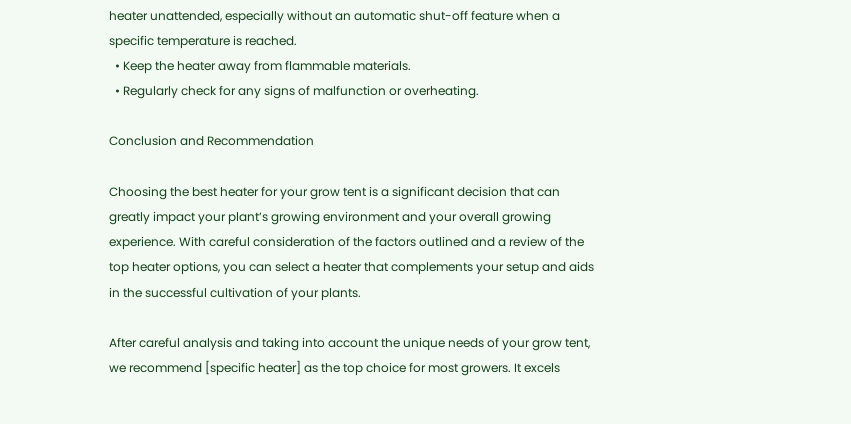heater unattended, especially without an automatic shut-off feature when a specific temperature is reached.
  • Keep the heater away from flammable materials.
  • Regularly check for any signs of malfunction or overheating.

Conclusion and Recommendation

Choosing the best heater for your grow tent is a significant decision that can greatly impact your plant’s growing environment and your overall growing experience. With careful consideration of the factors outlined and a review of the top heater options, you can select a heater that complements your setup and aids in the successful cultivation of your plants.

After careful analysis and taking into account the unique needs of your grow tent, we recommend [specific heater] as the top choice for most growers. It excels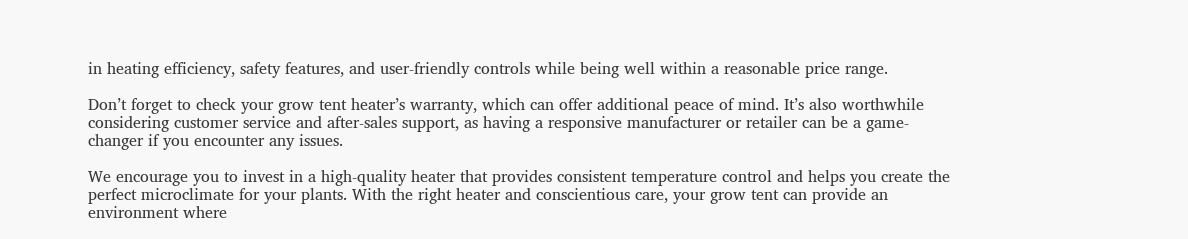in heating efficiency, safety features, and user-friendly controls while being well within a reasonable price range.

Don’t forget to check your grow tent heater’s warranty, which can offer additional peace of mind. It’s also worthwhile considering customer service and after-sales support, as having a responsive manufacturer or retailer can be a game-changer if you encounter any issues.

We encourage you to invest in a high-quality heater that provides consistent temperature control and helps you create the perfect microclimate for your plants. With the right heater and conscientious care, your grow tent can provide an environment where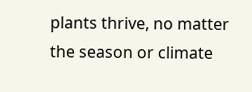plants thrive, no matter the season or climate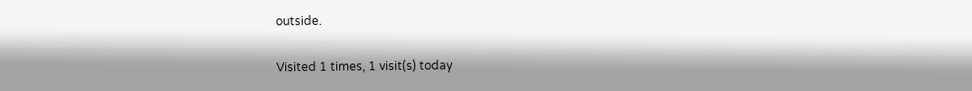outside.

Visited 1 times, 1 visit(s) today